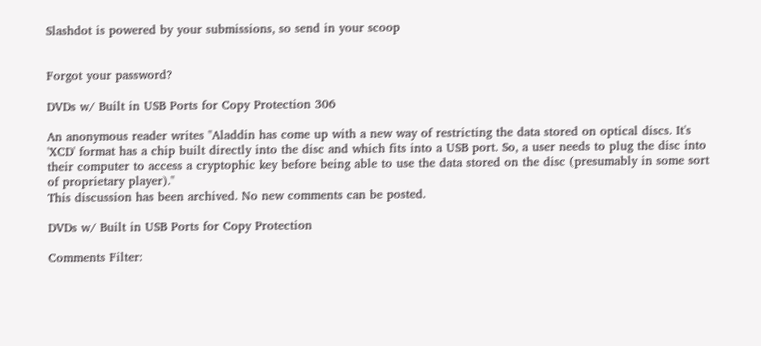Slashdot is powered by your submissions, so send in your scoop


Forgot your password?

DVDs w/ Built in USB Ports for Copy Protection 306

An anonymous reader writes "Aladdin has come up with a new way of restricting the data stored on optical discs. It's 'XCD' format has a chip built directly into the disc and which fits into a USB port. So, a user needs to plug the disc into their computer to access a cryptophic key before being able to use the data stored on the disc (presumably in some sort of proprietary player)."
This discussion has been archived. No new comments can be posted.

DVDs w/ Built in USB Ports for Copy Protection

Comments Filter: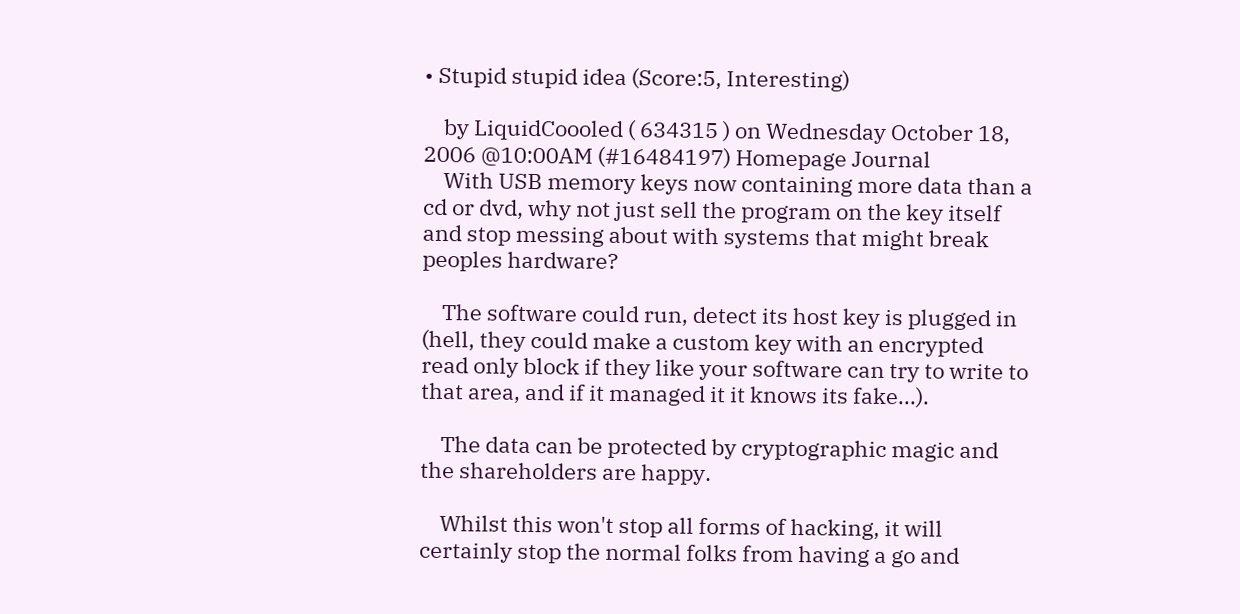• Stupid stupid idea (Score:5, Interesting)

    by LiquidCoooled ( 634315 ) on Wednesday October 18, 2006 @10:00AM (#16484197) Homepage Journal
    With USB memory keys now containing more data than a cd or dvd, why not just sell the program on the key itself and stop messing about with systems that might break peoples hardware?

    The software could run, detect its host key is plugged in (hell, they could make a custom key with an encrypted read only block if they like your software can try to write to that area, and if it managed it it knows its fake...).

    The data can be protected by cryptographic magic and the shareholders are happy.

    Whilst this won't stop all forms of hacking, it will certainly stop the normal folks from having a go and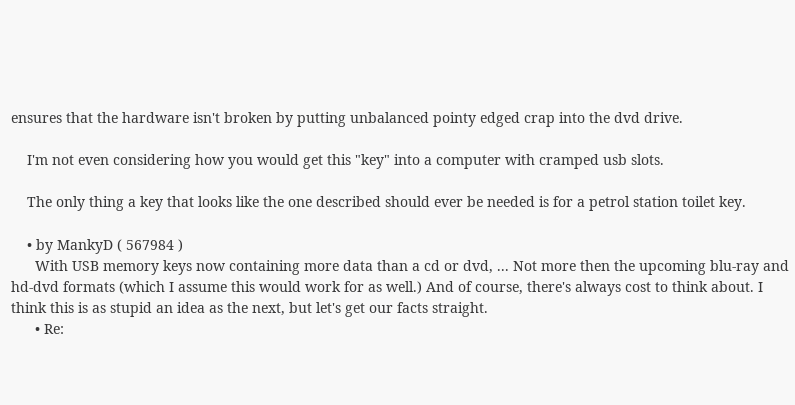ensures that the hardware isn't broken by putting unbalanced pointy edged crap into the dvd drive.

    I'm not even considering how you would get this "key" into a computer with cramped usb slots.

    The only thing a key that looks like the one described should ever be needed is for a petrol station toilet key.

    • by MankyD ( 567984 )
      With USB memory keys now containing more data than a cd or dvd, ... Not more then the upcoming blu-ray and hd-dvd formats (which I assume this would work for as well.) And of course, there's always cost to think about. I think this is as stupid an idea as the next, but let's get our facts straight.
      • Re: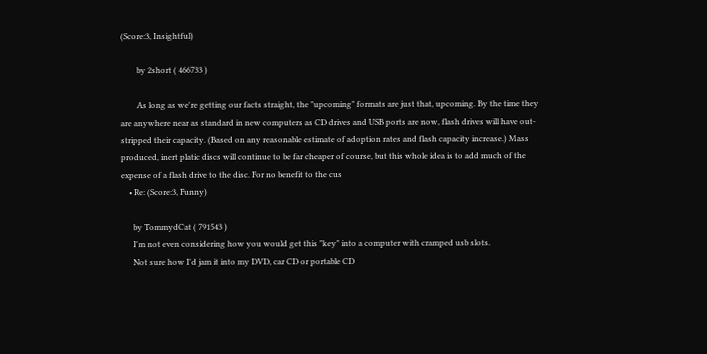(Score:3, Insightful)

        by 2short ( 466733 )

        As long as we're getting our facts straight, the "upcoming" formats are just that, upcoming. By the time they are anywhere near as standard in new computers as CD drives and USB ports are now, flash drives will have out-stripped their capacity. (Based on any reasonable estimate of adoption rates and flash capacity increase.) Mass produced, inert platic discs will continue to be far cheaper of course, but this whole idea is to add much of the expense of a flash drive to the disc. For no benefit to the cus
    • Re: (Score:3, Funny)

      by TommydCat ( 791543 )
      I'm not even considering how you would get this "key" into a computer with cramped usb slots.
      Not sure how I'd jam it into my DVD, car CD or portable CD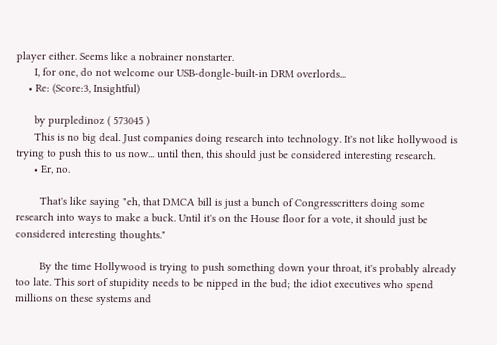player either. Seems like a nobrainer nonstarter.
      I, for one, do not welcome our USB-dongle-built-in DRM overlords...
    • Re: (Score:3, Insightful)

      by purpledinoz ( 573045 )
      This is no big deal. Just companies doing research into technology. It's not like hollywood is trying to push this to us now... until then, this should just be considered interesting research.
      • Er, no.

        That's like saying "eh, that DMCA bill is just a bunch of Congresscritters doing some research into ways to make a buck. Until it's on the House floor for a vote, it should just be considered interesting thoughts."

        By the time Hollywood is trying to push something down your throat, it's probably already too late. This sort of stupidity needs to be nipped in the bud; the idiot executives who spend millions on these systems and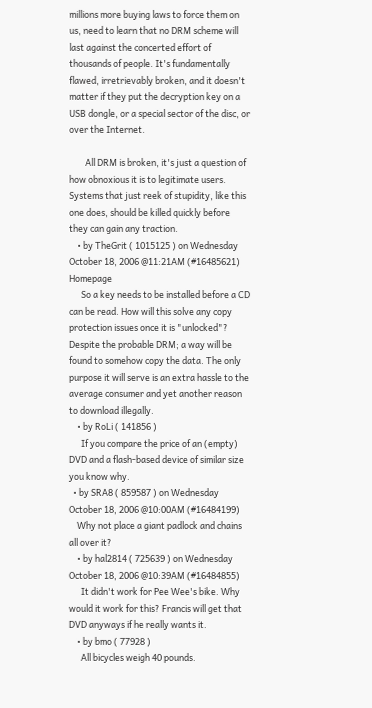millions more buying laws to force them on us, need to learn that no DRM scheme will last against the concerted effort of thousands of people. It's fundamentally flawed, irretrievably broken, and it doesn't matter if they put the decryption key on a USB dongle, or a special sector of the disc, or over the Internet.

        All DRM is broken, it's just a question of how obnoxious it is to legitimate users. Systems that just reek of stupidity, like this one does, should be killed quickly before they can gain any traction.
    • by TheGrit ( 1015125 ) on Wednesday October 18, 2006 @11:21AM (#16485621) Homepage
      So a key needs to be installed before a CD can be read. How will this solve any copy protection issues once it is "unlocked"? Despite the probable DRM; a way will be found to somehow copy the data. The only purpose it will serve is an extra hassle to the average consumer and yet another reason to download illegally.
    • by RoLi ( 141856 )
      If you compare the price of an (empty) DVD and a flash-based device of similar size you know why.
  • by SRA8 ( 859587 ) on Wednesday October 18, 2006 @10:00AM (#16484199)
    Why not place a giant padlock and chains all over it?
    • by hal2814 ( 725639 ) on Wednesday October 18, 2006 @10:39AM (#16484855)
      It didn't work for Pee Wee's bike. Why would it work for this? Francis will get that DVD anyways if he really wants it.
    • by bmo ( 77928 )
      All bicycles weigh 40 pounds.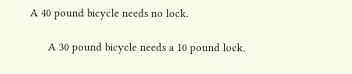A 40 pound bicycle needs no lock.

      A 30 pound bicycle needs a 10 pound lock.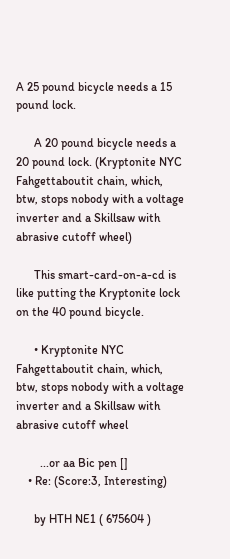A 25 pound bicycle needs a 15 pound lock.

      A 20 pound bicycle needs a 20 pound lock. (Kryptonite NYC Fahgettaboutit chain, which, btw, stops nobody with a voltage inverter and a Skillsaw with abrasive cutoff wheel)

      This smart-card-on-a-cd is like putting the Kryptonite lock on the 40 pound bicycle.

      • Kryptonite NYC Fahgettaboutit chain, which, btw, stops nobody with a voltage inverter and a Skillsaw with abrasive cutoff wheel

        ...or aa Bic pen []
    • Re: (Score:3, Interesting)

      by HTH NE1 ( 675604 )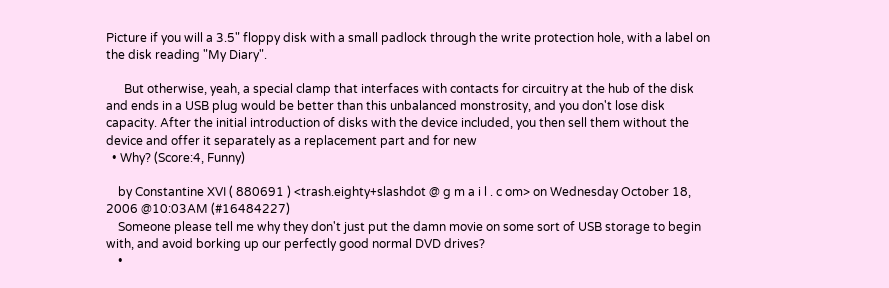Picture if you will a 3.5" floppy disk with a small padlock through the write protection hole, with a label on the disk reading "My Diary".

      But otherwise, yeah, a special clamp that interfaces with contacts for circuitry at the hub of the disk and ends in a USB plug would be better than this unbalanced monstrosity, and you don't lose disk capacity. After the initial introduction of disks with the device included, you then sell them without the device and offer it separately as a replacement part and for new
  • Why? (Score:4, Funny)

    by Constantine XVI ( 880691 ) <trash.eighty+slashdot @ g m a i l . c om> on Wednesday October 18, 2006 @10:03AM (#16484227)
    Someone please tell me why they don't just put the damn movie on some sort of USB storage to begin with, and avoid borking up our perfectly good normal DVD drives?
    •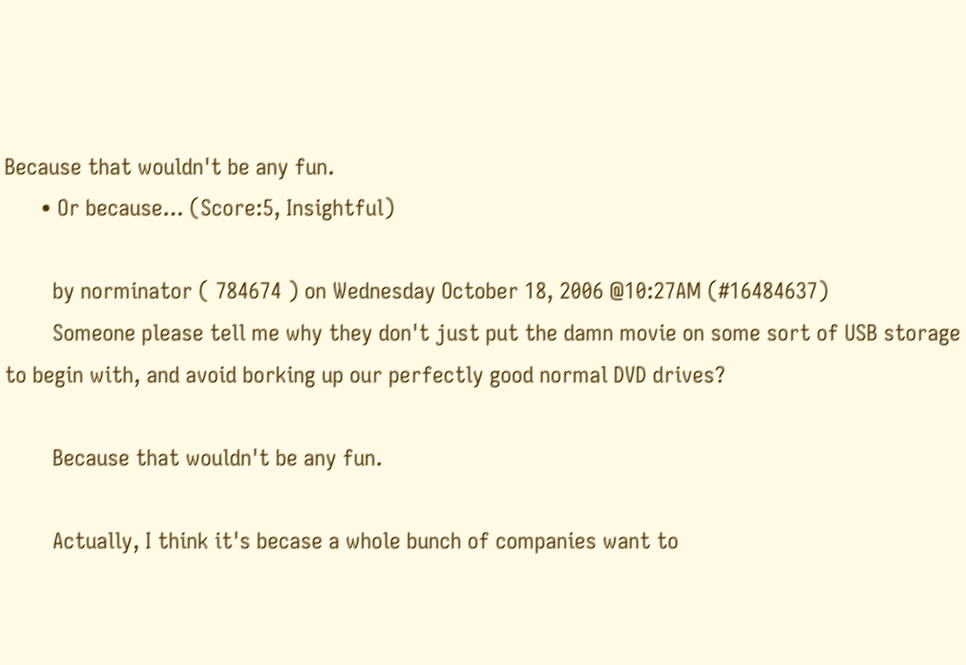Because that wouldn't be any fun.
      • Or because... (Score:5, Insightful)

        by norminator ( 784674 ) on Wednesday October 18, 2006 @10:27AM (#16484637)
        Someone please tell me why they don't just put the damn movie on some sort of USB storage to begin with, and avoid borking up our perfectly good normal DVD drives?

        Because that wouldn't be any fun.

        Actually, I think it's becase a whole bunch of companies want to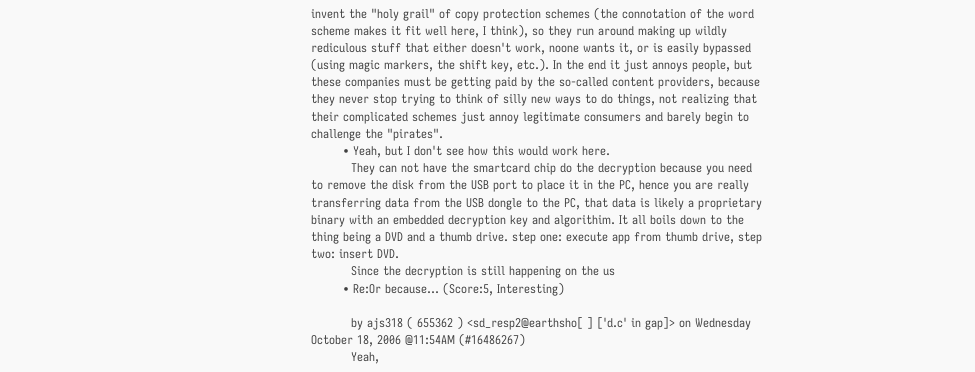invent the "holy grail" of copy protection schemes (the connotation of the word scheme makes it fit well here, I think), so they run around making up wildly rediculous stuff that either doesn't work, noone wants it, or is easily bypassed (using magic markers, the shift key, etc.). In the end it just annoys people, but these companies must be getting paid by the so-called content providers, because they never stop trying to think of silly new ways to do things, not realizing that their complicated schemes just annoy legitimate consumers and barely begin to challenge the "pirates".
        • Yeah, but I don't see how this would work here.
          They can not have the smartcard chip do the decryption because you need to remove the disk from the USB port to place it in the PC, hence you are really transferring data from the USB dongle to the PC, that data is likely a proprietary binary with an embedded decryption key and algorithim. It all boils down to the thing being a DVD and a thumb drive. step one: execute app from thumb drive, step two: insert DVD.
          Since the decryption is still happening on the us
        • Re:Or because... (Score:5, Interesting)

          by ajs318 ( 655362 ) <sd_resp2@earthsho[ ] ['d.c' in gap]> on Wednesday October 18, 2006 @11:54AM (#16486267)
          Yeah,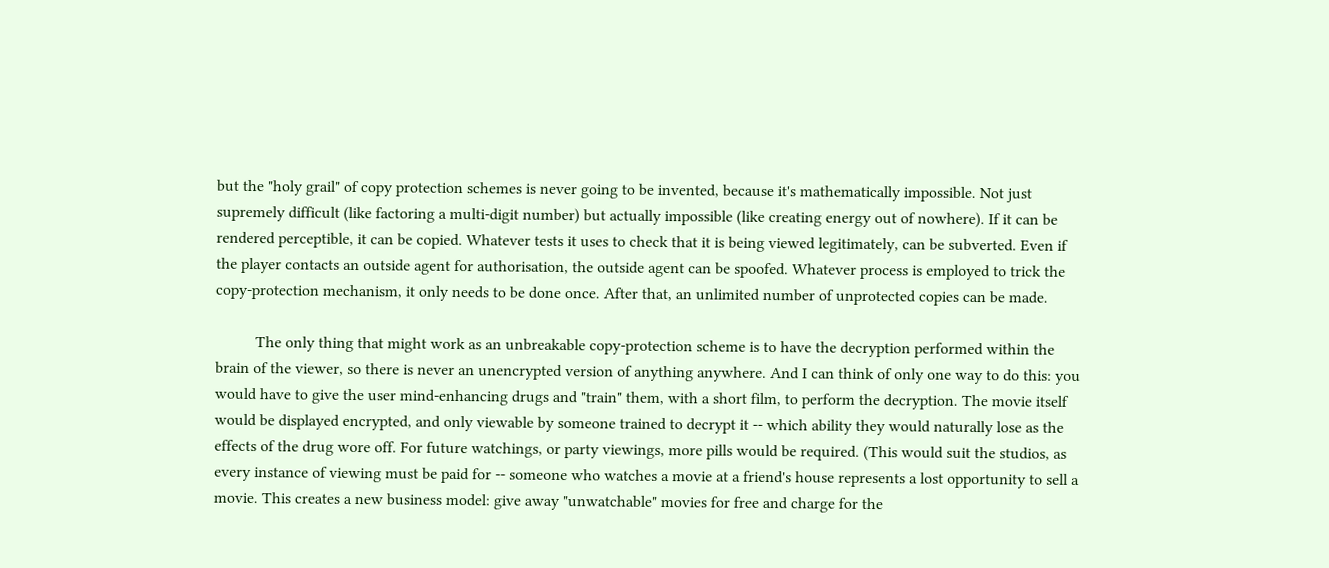but the "holy grail" of copy protection schemes is never going to be invented, because it's mathematically impossible. Not just supremely difficult (like factoring a multi-digit number) but actually impossible (like creating energy out of nowhere). If it can be rendered perceptible, it can be copied. Whatever tests it uses to check that it is being viewed legitimately, can be subverted. Even if the player contacts an outside agent for authorisation, the outside agent can be spoofed. Whatever process is employed to trick the copy-protection mechanism, it only needs to be done once. After that, an unlimited number of unprotected copies can be made.

          The only thing that might work as an unbreakable copy-protection scheme is to have the decryption performed within the brain of the viewer, so there is never an unencrypted version of anything anywhere. And I can think of only one way to do this: you would have to give the user mind-enhancing drugs and "train" them, with a short film, to perform the decryption. The movie itself would be displayed encrypted, and only viewable by someone trained to decrypt it -- which ability they would naturally lose as the effects of the drug wore off. For future watchings, or party viewings, more pills would be required. (This would suit the studios, as every instance of viewing must be paid for -- someone who watches a movie at a friend's house represents a lost opportunity to sell a movie. This creates a new business model: give away "unwatchable" movies for free and charge for the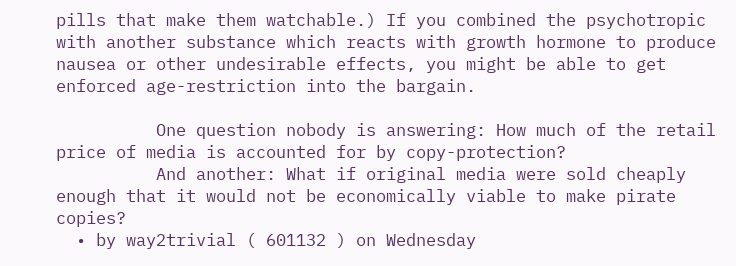pills that make them watchable.) If you combined the psychotropic with another substance which reacts with growth hormone to produce nausea or other undesirable effects, you might be able to get enforced age-restriction into the bargain.

          One question nobody is answering: How much of the retail price of media is accounted for by copy-protection?
          And another: What if original media were sold cheaply enough that it would not be economically viable to make pirate copies?
  • by way2trivial ( 601132 ) on Wednesday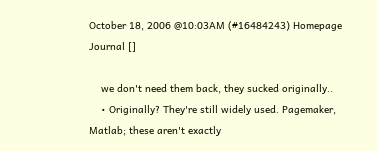October 18, 2006 @10:03AM (#16484243) Homepage Journal []

    we don't need them back, they sucked originally..
    • Originally? They're still widely used. Pagemaker, Matlab; these aren't exactly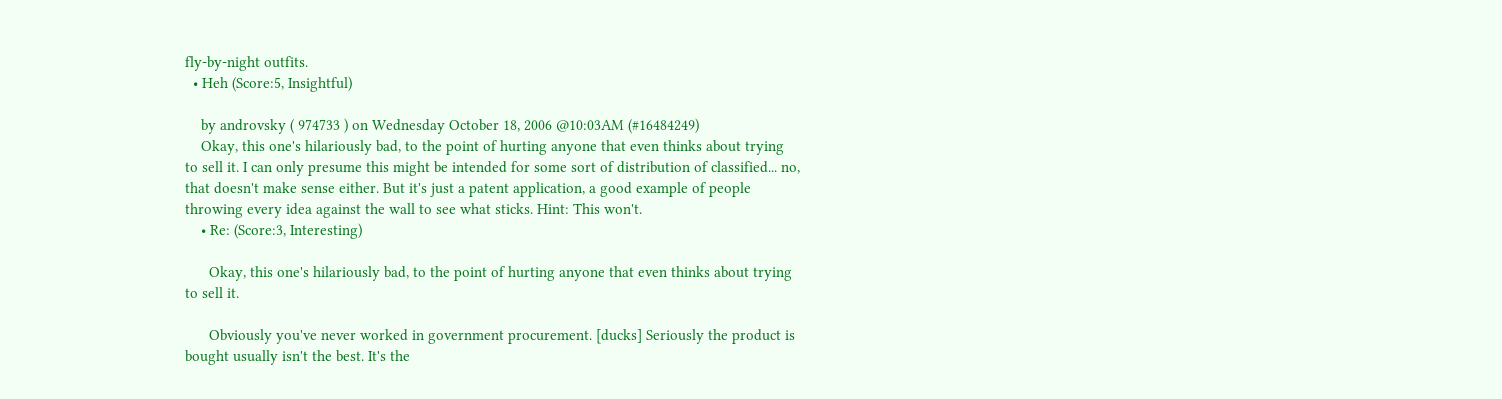fly-by-night outfits.
  • Heh (Score:5, Insightful)

    by androvsky ( 974733 ) on Wednesday October 18, 2006 @10:03AM (#16484249)
    Okay, this one's hilariously bad, to the point of hurting anyone that even thinks about trying to sell it. I can only presume this might be intended for some sort of distribution of classified... no, that doesn't make sense either. But it's just a patent application, a good example of people throwing every idea against the wall to see what sticks. Hint: This won't.
    • Re: (Score:3, Interesting)

      Okay, this one's hilariously bad, to the point of hurting anyone that even thinks about trying to sell it.

      Obviously you've never worked in government procurement. [ducks] Seriously the product is bought usually isn't the best. It's the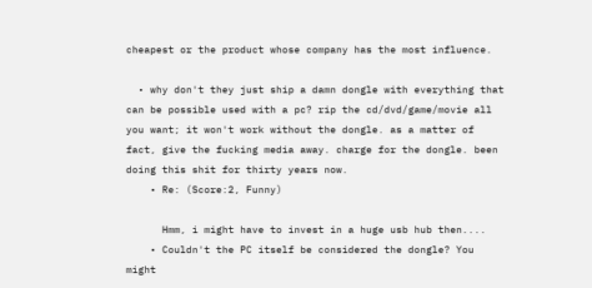cheapest or the product whose company has the most influence.

  • why don't they just ship a damn dongle with everything that can be possible used with a pc? rip the cd/dvd/game/movie all you want; it won't work without the dongle. as a matter of fact, give the fucking media away. charge for the dongle. been doing this shit for thirty years now.
    • Re: (Score:2, Funny)

      Hmm, i might have to invest in a huge usb hub then....
    • Couldn't the PC itself be considered the dongle? You might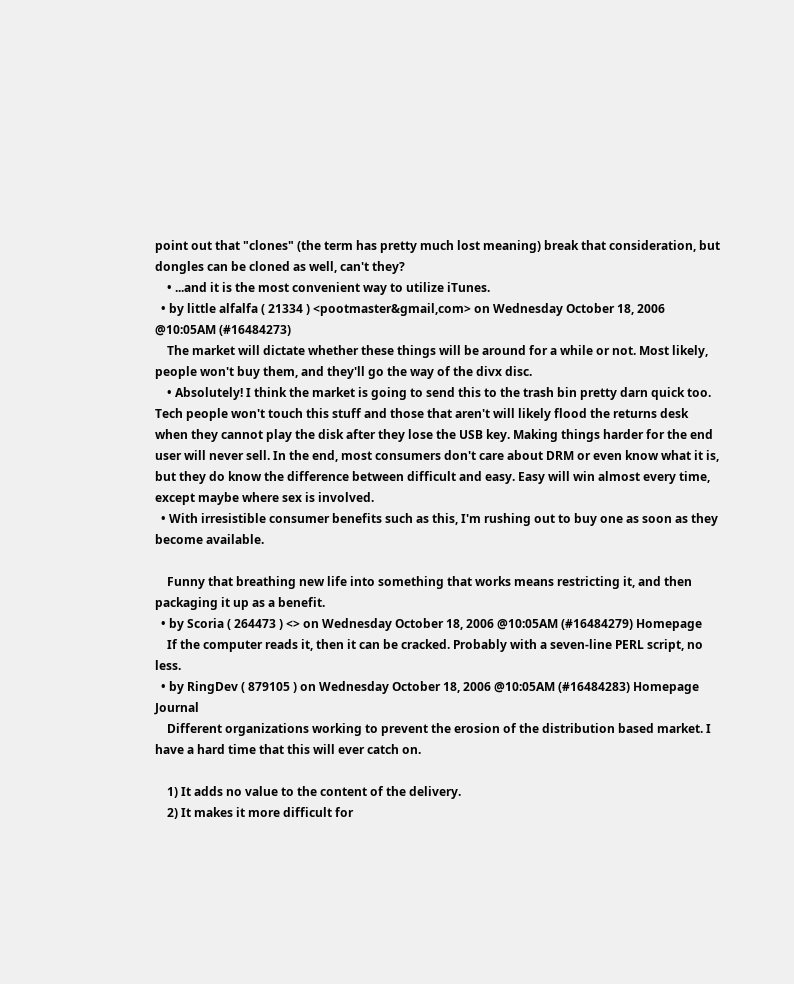point out that "clones" (the term has pretty much lost meaning) break that consideration, but dongles can be cloned as well, can't they?
    • ...and it is the most convenient way to utilize iTunes.
  • by little alfalfa ( 21334 ) <pootmaster&gmail,com> on Wednesday October 18, 2006 @10:05AM (#16484273)
    The market will dictate whether these things will be around for a while or not. Most likely, people won't buy them, and they'll go the way of the divx disc.
    • Absolutely! I think the market is going to send this to the trash bin pretty darn quick too. Tech people won't touch this stuff and those that aren't will likely flood the returns desk when they cannot play the disk after they lose the USB key. Making things harder for the end user will never sell. In the end, most consumers don't care about DRM or even know what it is, but they do know the difference between difficult and easy. Easy will win almost every time, except maybe where sex is involved.
  • With irresistible consumer benefits such as this, I'm rushing out to buy one as soon as they become available.

    Funny that breathing new life into something that works means restricting it, and then packaging it up as a benefit.
  • by Scoria ( 264473 ) <> on Wednesday October 18, 2006 @10:05AM (#16484279) Homepage
    If the computer reads it, then it can be cracked. Probably with a seven-line PERL script, no less.
  • by RingDev ( 879105 ) on Wednesday October 18, 2006 @10:05AM (#16484283) Homepage Journal
    Different organizations working to prevent the erosion of the distribution based market. I have a hard time that this will ever catch on.

    1) It adds no value to the content of the delivery.
    2) It makes it more difficult for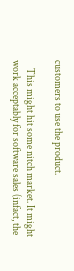customers to use the product.

    This might hit some nitch market. It might work acceptably for software sales (infact, the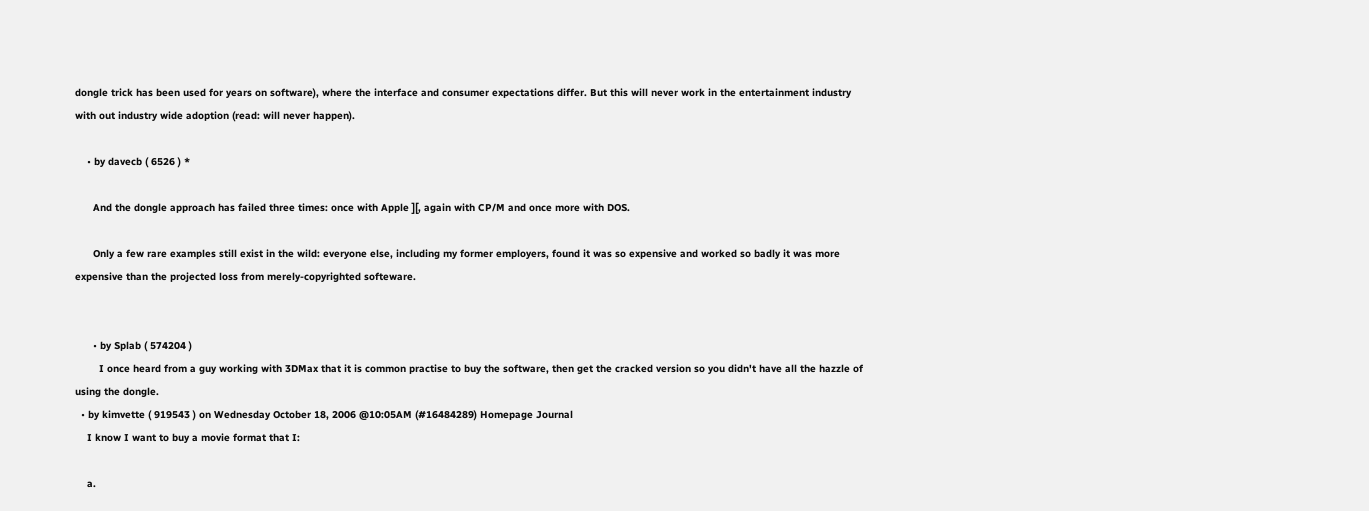dongle trick has been used for years on software), where the interface and consumer expectations differ. But this will never work in the entertainment industry with out industry wide adoption (read: will never happen).

    • by davecb ( 6526 ) *

      And the dongle approach has failed three times: once with Apple ][, again with CP/M and once more with DOS.

      Only a few rare examples still exist in the wild: everyone else, including my former employers, found it was so expensive and worked so badly it was more expensive than the projected loss from merely-copyrighted softeware.


      • by Splab ( 574204 )
        I once heard from a guy working with 3DMax that it is common practise to buy the software, then get the cracked version so you didn't have all the hazzle of using the dongle.
  • by kimvette ( 919543 ) on Wednesday October 18, 2006 @10:05AM (#16484289) Homepage Journal
    I know I want to buy a movie format that I:

    a.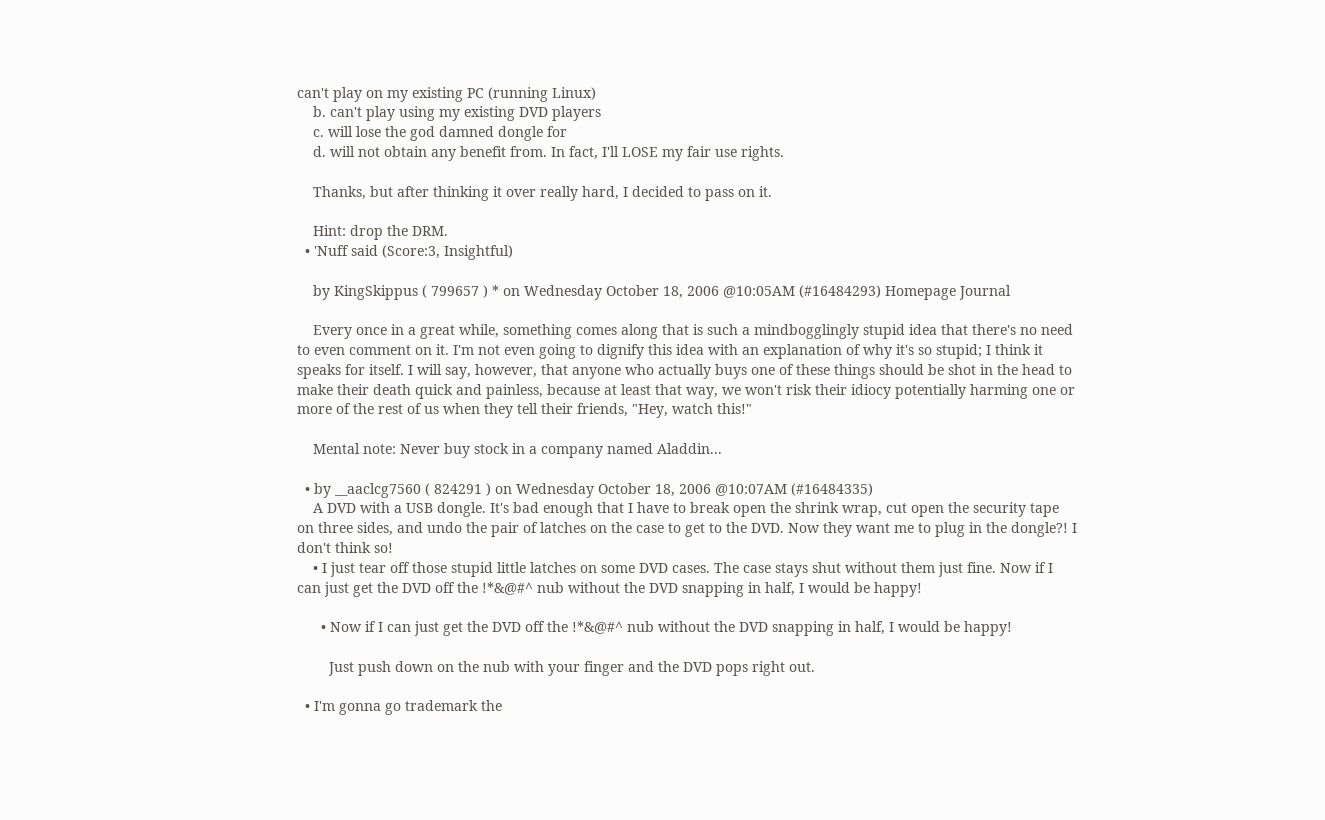can't play on my existing PC (running Linux)
    b. can't play using my existing DVD players
    c. will lose the god damned dongle for
    d. will not obtain any benefit from. In fact, I'll LOSE my fair use rights.

    Thanks, but after thinking it over really hard, I decided to pass on it.

    Hint: drop the DRM.
  • 'Nuff said (Score:3, Insightful)

    by KingSkippus ( 799657 ) * on Wednesday October 18, 2006 @10:05AM (#16484293) Homepage Journal

    Every once in a great while, something comes along that is such a mindbogglingly stupid idea that there's no need to even comment on it. I'm not even going to dignify this idea with an explanation of why it's so stupid; I think it speaks for itself. I will say, however, that anyone who actually buys one of these things should be shot in the head to make their death quick and painless, because at least that way, we won't risk their idiocy potentially harming one or more of the rest of us when they tell their friends, "Hey, watch this!"

    Mental note: Never buy stock in a company named Aladdin...

  • by __aaclcg7560 ( 824291 ) on Wednesday October 18, 2006 @10:07AM (#16484335)
    A DVD with a USB dongle. It's bad enough that I have to break open the shrink wrap, cut open the security tape on three sides, and undo the pair of latches on the case to get to the DVD. Now they want me to plug in the dongle?! I don't think so!
    • I just tear off those stupid little latches on some DVD cases. The case stays shut without them just fine. Now if I can just get the DVD off the !*&@#^ nub without the DVD snapping in half, I would be happy!

      • Now if I can just get the DVD off the !*&@#^ nub without the DVD snapping in half, I would be happy!

        Just push down on the nub with your finger and the DVD pops right out.

  • I'm gonna go trademark the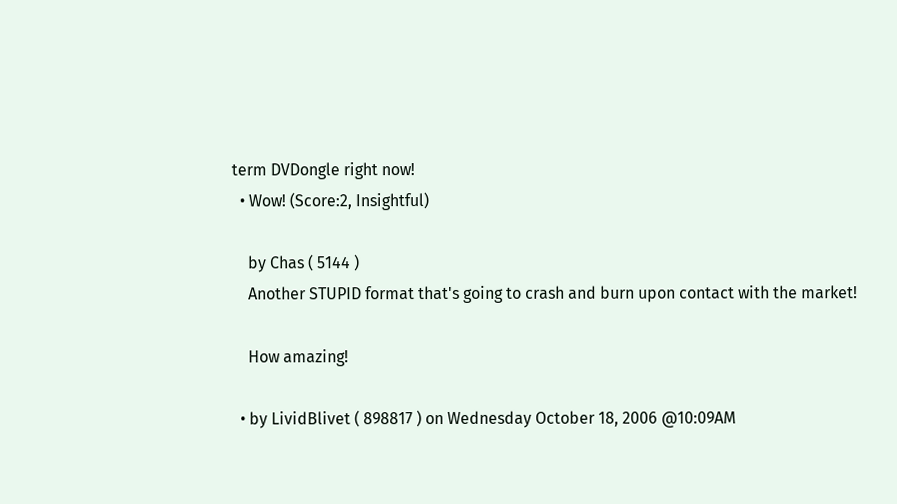term DVDongle right now!
  • Wow! (Score:2, Insightful)

    by Chas ( 5144 )
    Another STUPID format that's going to crash and burn upon contact with the market!

    How amazing!

  • by LividBlivet ( 898817 ) on Wednesday October 18, 2006 @10:09AM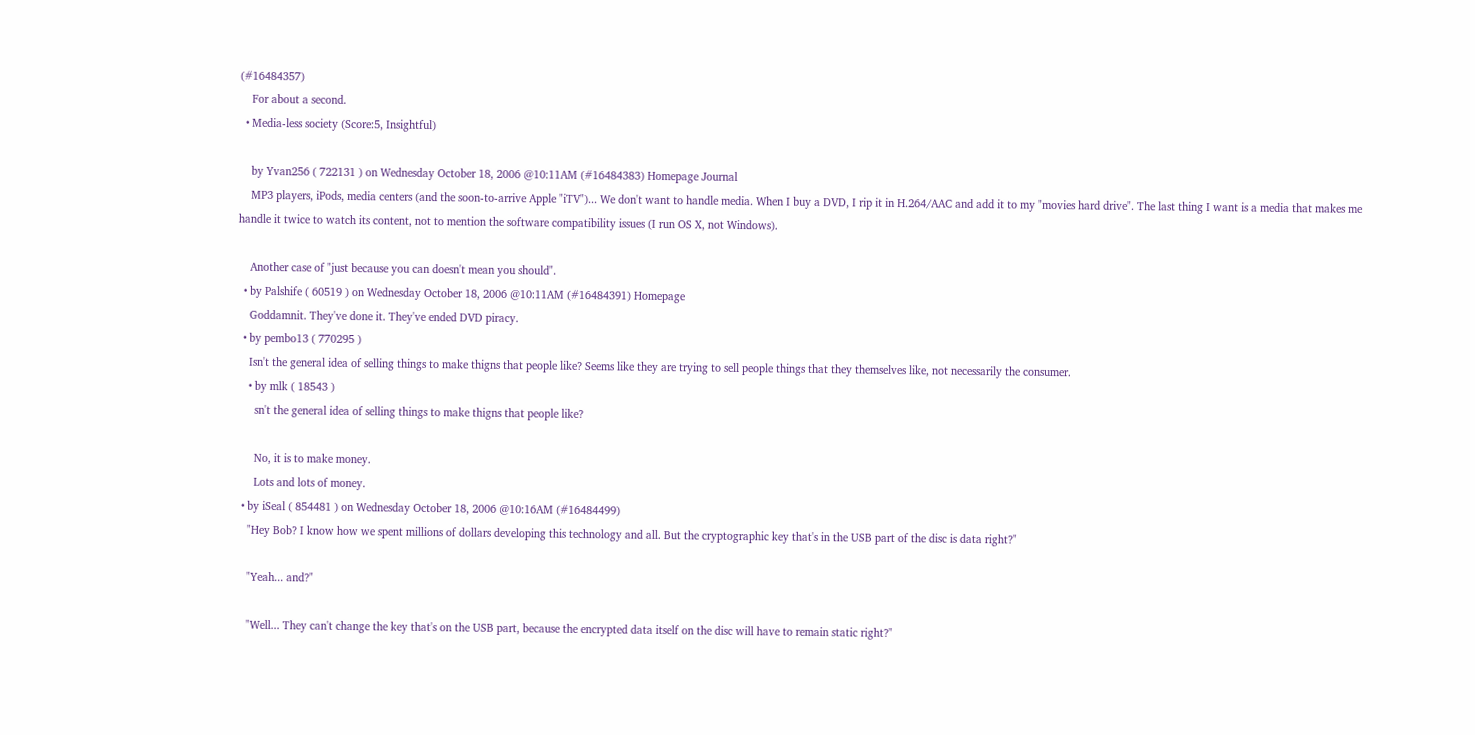(#16484357)
    For about a second.
  • Media-less society (Score:5, Insightful)

    by Yvan256 ( 722131 ) on Wednesday October 18, 2006 @10:11AM (#16484383) Homepage Journal
    MP3 players, iPods, media centers (and the soon-to-arrive Apple "iTV")... We don't want to handle media. When I buy a DVD, I rip it in H.264/AAC and add it to my "movies hard drive". The last thing I want is a media that makes me handle it twice to watch its content, not to mention the software compatibility issues (I run OS X, not Windows).

    Another case of "just because you can doesn't mean you should".
  • by Palshife ( 60519 ) on Wednesday October 18, 2006 @10:11AM (#16484391) Homepage
    Goddamnit. They've done it. They've ended DVD piracy.
  • by pembo13 ( 770295 )
    Isn't the general idea of selling things to make thigns that people like? Seems like they are trying to sell people things that they themselves like, not necessarily the consumer.
    • by mlk ( 18543 )
      sn't the general idea of selling things to make thigns that people like?

      No, it is to make money.
      Lots and lots of money.
  • by iSeal ( 854481 ) on Wednesday October 18, 2006 @10:16AM (#16484499)
    "Hey Bob? I know how we spent millions of dollars developing this technology and all. But the cryptographic key that's in the USB part of the disc is data right?"

    "Yeah... and?"

    "Well... They can't change the key that's on the USB part, because the encrypted data itself on the disc will have to remain static right?"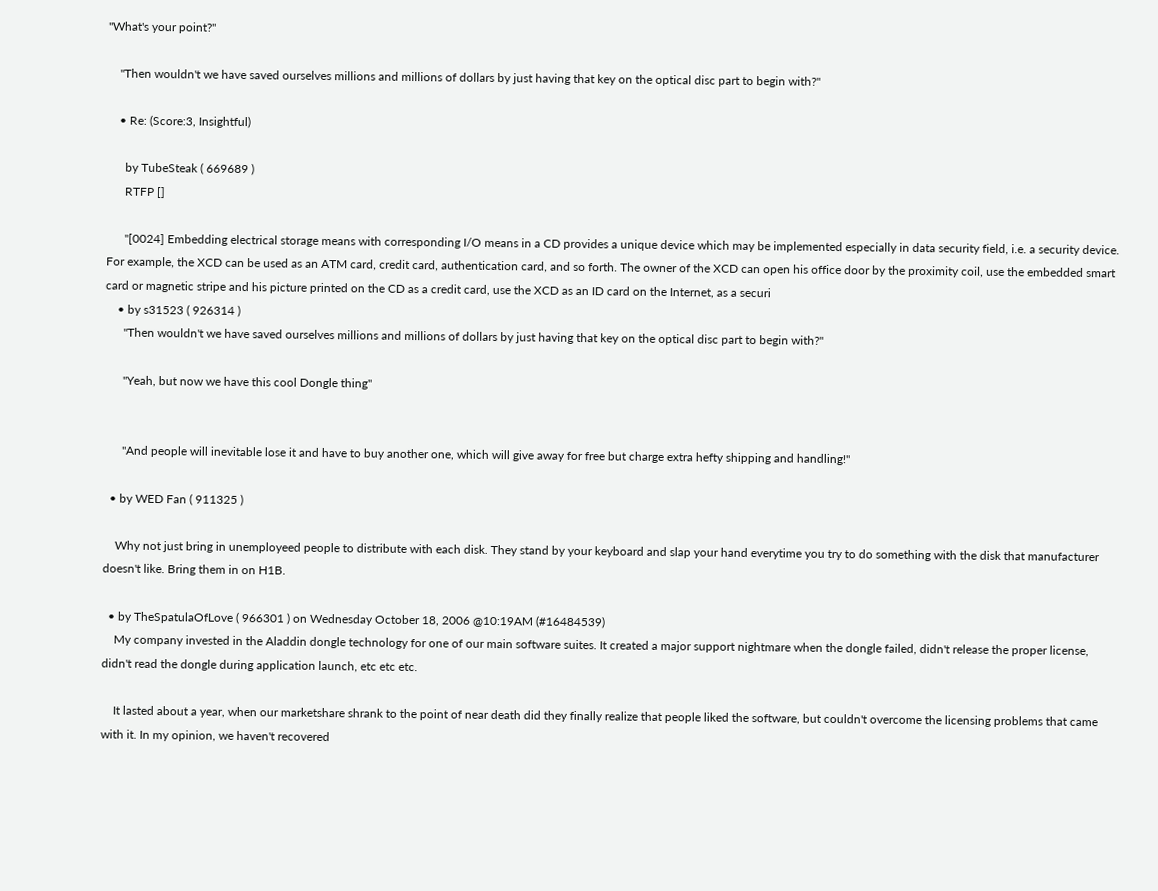"What's your point?"

    "Then wouldn't we have saved ourselves millions and millions of dollars by just having that key on the optical disc part to begin with?"

    • Re: (Score:3, Insightful)

      by TubeSteak ( 669689 )
      RTFP []

      "[0024] Embedding electrical storage means with corresponding I/O means in a CD provides a unique device which may be implemented especially in data security field, i.e. a security device. For example, the XCD can be used as an ATM card, credit card, authentication card, and so forth. The owner of the XCD can open his office door by the proximity coil, use the embedded smart card or magnetic stripe and his picture printed on the CD as a credit card, use the XCD as an ID card on the Internet, as a securi
    • by s31523 ( 926314 )
      "Then wouldn't we have saved ourselves millions and millions of dollars by just having that key on the optical disc part to begin with?"

      "Yeah, but now we have this cool Dongle thing"


      "And people will inevitable lose it and have to buy another one, which will give away for free but charge extra hefty shipping and handling!"

  • by WED Fan ( 911325 )

    Why not just bring in unemployeed people to distribute with each disk. They stand by your keyboard and slap your hand everytime you try to do something with the disk that manufacturer doesn't like. Bring them in on H1B.

  • by TheSpatulaOfLove ( 966301 ) on Wednesday October 18, 2006 @10:19AM (#16484539)
    My company invested in the Aladdin dongle technology for one of our main software suites. It created a major support nightmare when the dongle failed, didn't release the proper license, didn't read the dongle during application launch, etc etc etc.

    It lasted about a year, when our marketshare shrank to the point of near death did they finally realize that people liked the software, but couldn't overcome the licensing problems that came with it. In my opinion, we haven't recovered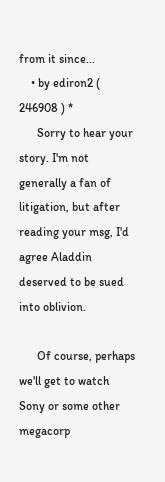from it since...
    • by ediron2 ( 246908 ) *
      Sorry to hear your story. I'm not generally a fan of litigation, but after reading your msg, I'd agree Aladdin deserved to be sued into oblivion.

      Of course, perhaps we'll get to watch Sony or some other megacorp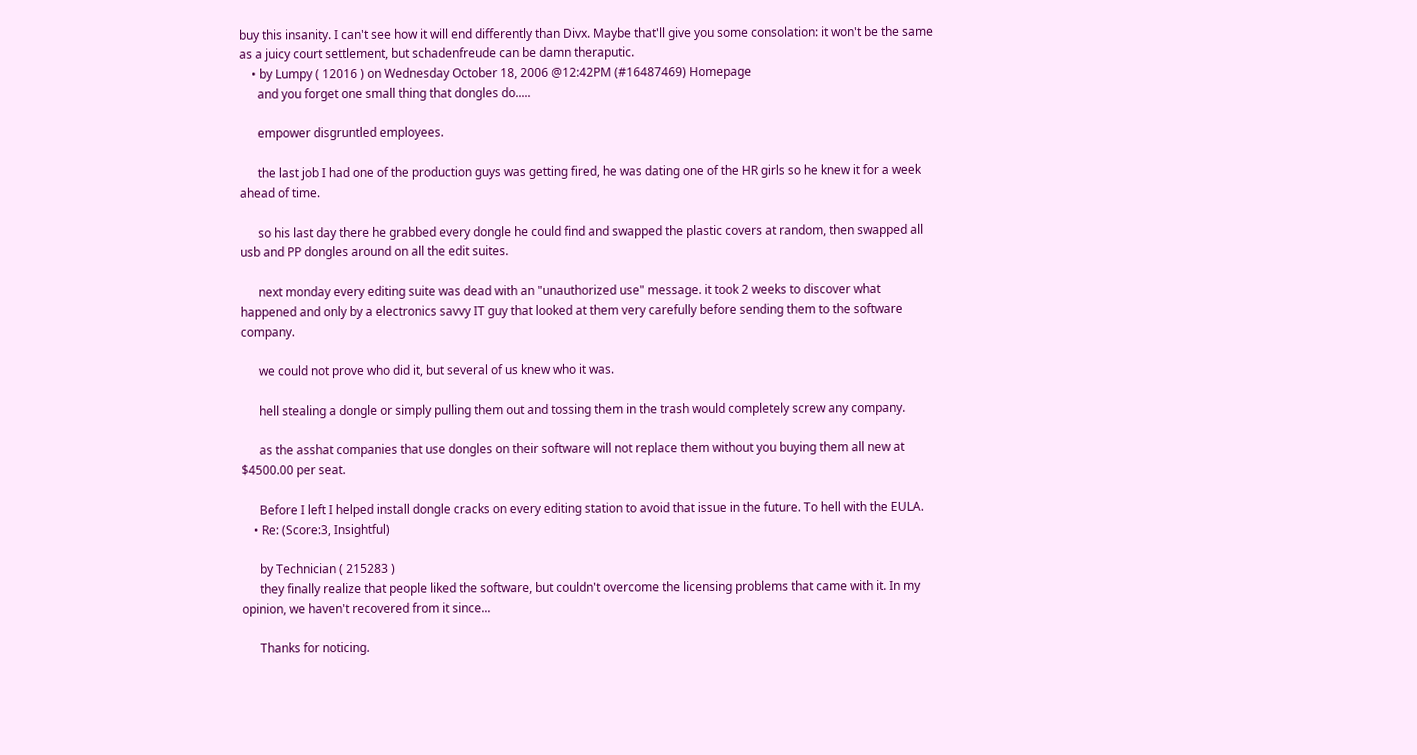buy this insanity. I can't see how it will end differently than Divx. Maybe that'll give you some consolation: it won't be the same as a juicy court settlement, but schadenfreude can be damn theraputic.
    • by Lumpy ( 12016 ) on Wednesday October 18, 2006 @12:42PM (#16487469) Homepage
      and you forget one small thing that dongles do.....

      empower disgruntled employees.

      the last job I had one of the production guys was getting fired, he was dating one of the HR girls so he knew it for a week ahead of time.

      so his last day there he grabbed every dongle he could find and swapped the plastic covers at random, then swapped all usb and PP dongles around on all the edit suites.

      next monday every editing suite was dead with an "unauthorized use" message. it took 2 weeks to discover what happened and only by a electronics savvy IT guy that looked at them very carefully before sending them to the software company.

      we could not prove who did it, but several of us knew who it was.

      hell stealing a dongle or simply pulling them out and tossing them in the trash would completely screw any company.

      as the asshat companies that use dongles on their software will not replace them without you buying them all new at $4500.00 per seat.

      Before I left I helped install dongle cracks on every editing station to avoid that issue in the future. To hell with the EULA.
    • Re: (Score:3, Insightful)

      by Technician ( 215283 )
      they finally realize that people liked the software, but couldn't overcome the licensing problems that came with it. In my opinion, we haven't recovered from it since...

      Thanks for noticing.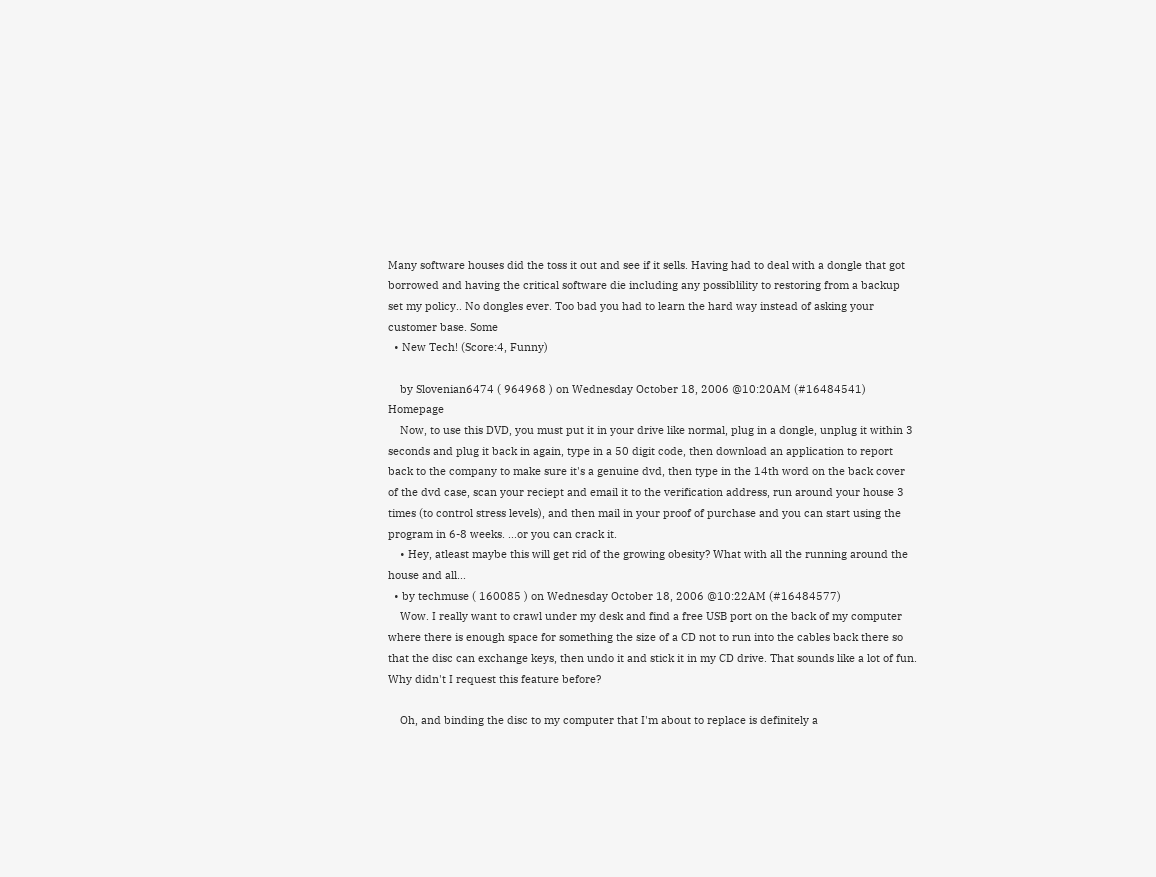Many software houses did the toss it out and see if it sells. Having had to deal with a dongle that got borrowed and having the critical software die including any possiblility to restoring from a backup set my policy.. No dongles ever. Too bad you had to learn the hard way instead of asking your customer base. Some
  • New Tech! (Score:4, Funny)

    by Slovenian6474 ( 964968 ) on Wednesday October 18, 2006 @10:20AM (#16484541) Homepage
    Now, to use this DVD, you must put it in your drive like normal, plug in a dongle, unplug it within 3 seconds and plug it back in again, type in a 50 digit code, then download an application to report back to the company to make sure it's a genuine dvd, then type in the 14th word on the back cover of the dvd case, scan your reciept and email it to the verification address, run around your house 3 times (to control stress levels), and then mail in your proof of purchase and you can start using the program in 6-8 weeks. ...or you can crack it.
    • Hey, atleast maybe this will get rid of the growing obesity? What with all the running around the house and all...
  • by techmuse ( 160085 ) on Wednesday October 18, 2006 @10:22AM (#16484577)
    Wow. I really want to crawl under my desk and find a free USB port on the back of my computer where there is enough space for something the size of a CD not to run into the cables back there so that the disc can exchange keys, then undo it and stick it in my CD drive. That sounds like a lot of fun. Why didn't I request this feature before?

    Oh, and binding the disc to my computer that I'm about to replace is definitely a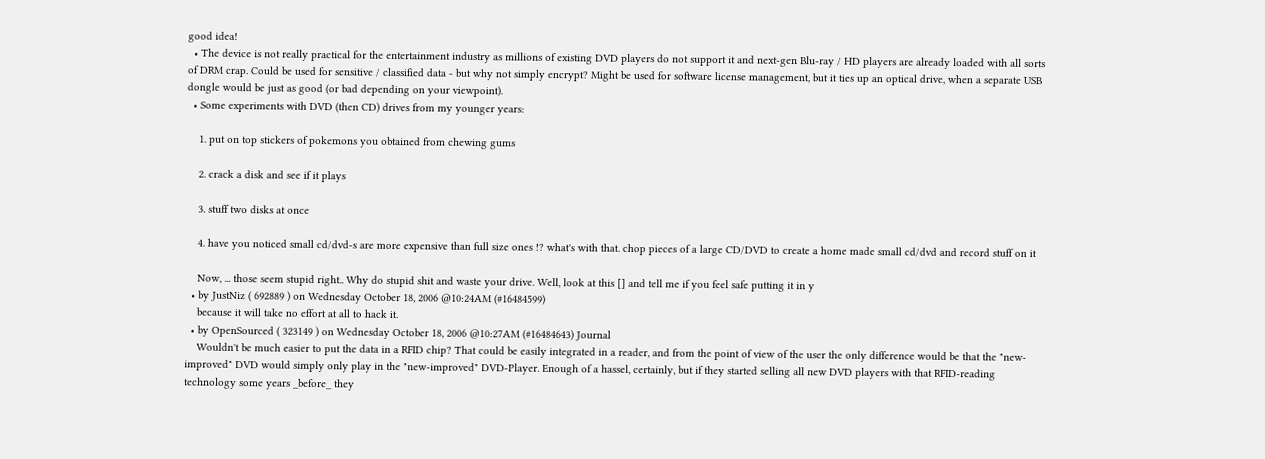good idea!
  • The device is not really practical for the entertainment industry as millions of existing DVD players do not support it and next-gen Blu-ray / HD players are already loaded with all sorts of DRM crap. Could be used for sensitive / classified data - but why not simply encrypt? Might be used for software license management, but it ties up an optical drive, when a separate USB dongle would be just as good (or bad depending on your viewpoint).
  • Some experiments with DVD (then CD) drives from my younger years:

    1. put on top stickers of pokemons you obtained from chewing gums

    2. crack a disk and see if it plays

    3. stuff two disks at once

    4. have you noticed small cd/dvd-s are more expensive than full size ones !? what's with that. chop pieces of a large CD/DVD to create a home made small cd/dvd and record stuff on it

    Now, ... those seem stupid right.. Why do stupid shit and waste your drive. Well, look at this [] and tell me if you feel safe putting it in y
  • by JustNiz ( 692889 ) on Wednesday October 18, 2006 @10:24AM (#16484599)
    because it will take no effort at all to hack it.
  • by OpenSourced ( 323149 ) on Wednesday October 18, 2006 @10:27AM (#16484643) Journal
    Wouldn't be much easier to put the data in a RFID chip? That could be easily integrated in a reader, and from the point of view of the user the only difference would be that the "new-improved" DVD would simply only play in the "new-improved" DVD-Player. Enough of a hassel, certainly, but if they started selling all new DVD players with that RFID-reading technology some years _before_ they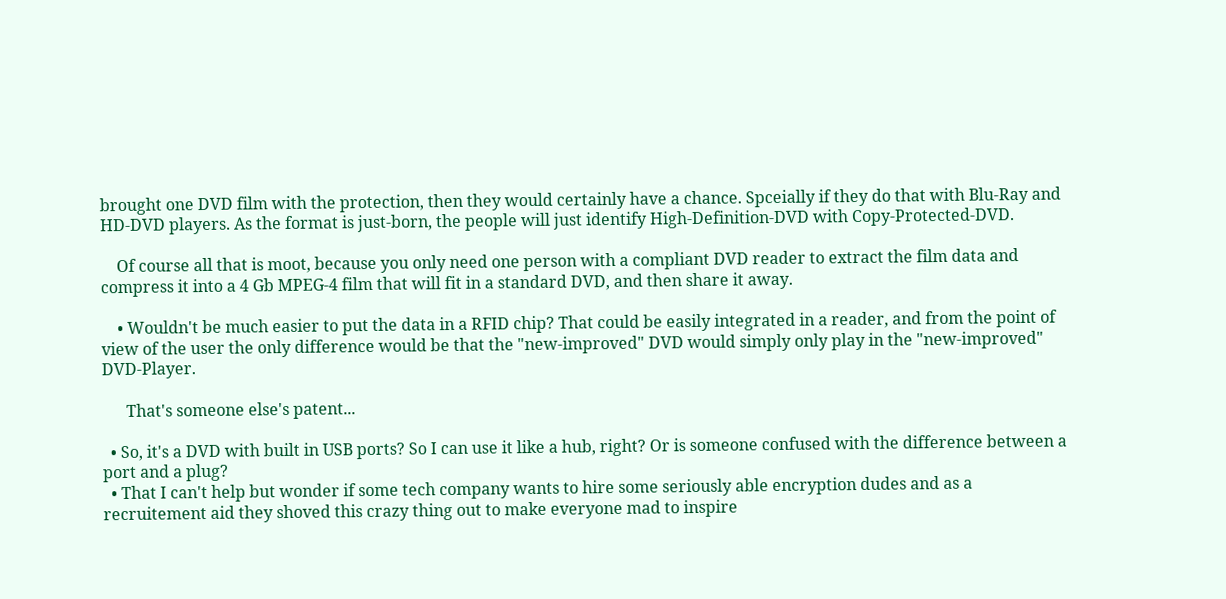brought one DVD film with the protection, then they would certainly have a chance. Spceially if they do that with Blu-Ray and HD-DVD players. As the format is just-born, the people will just identify High-Definition-DVD with Copy-Protected-DVD.

    Of course all that is moot, because you only need one person with a compliant DVD reader to extract the film data and compress it into a 4 Gb MPEG-4 film that will fit in a standard DVD, and then share it away.

    • Wouldn't be much easier to put the data in a RFID chip? That could be easily integrated in a reader, and from the point of view of the user the only difference would be that the "new-improved" DVD would simply only play in the "new-improved" DVD-Player.

      That's someone else's patent...

  • So, it's a DVD with built in USB ports? So I can use it like a hub, right? Or is someone confused with the difference between a port and a plug?
  • That I can't help but wonder if some tech company wants to hire some seriously able encryption dudes and as a recruitement aid they shoved this crazy thing out to make everyone mad to inspire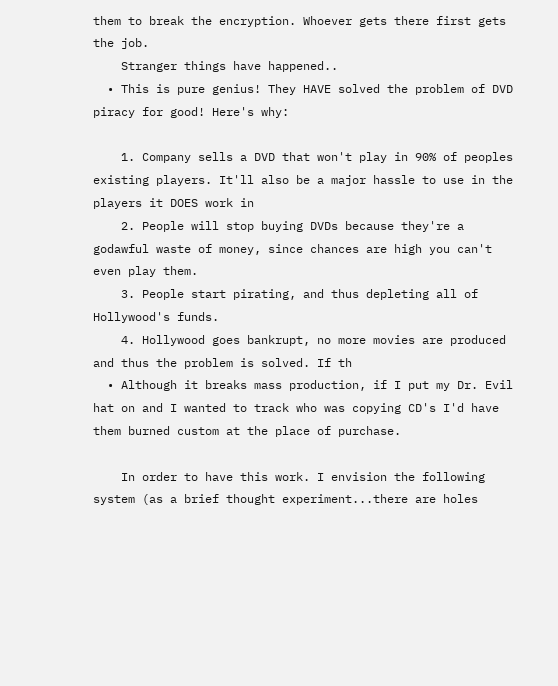them to break the encryption. Whoever gets there first gets the job.
    Stranger things have happened..
  • This is pure genius! They HAVE solved the problem of DVD piracy for good! Here's why:

    1. Company sells a DVD that won't play in 90% of peoples existing players. It'll also be a major hassle to use in the players it DOES work in
    2. People will stop buying DVDs because they're a godawful waste of money, since chances are high you can't even play them.
    3. People start pirating, and thus depleting all of Hollywood's funds.
    4. Hollywood goes bankrupt, no more movies are produced and thus the problem is solved. If th
  • Although it breaks mass production, if I put my Dr. Evil hat on and I wanted to track who was copying CD's I'd have them burned custom at the place of purchase.

    In order to have this work. I envision the following system (as a brief thought experiment...there are holes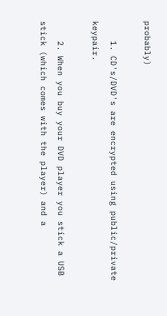probably)

    1. CD's/DVD's are encrypted using public/private keypair.

    2. When you buy your DVD player you stick a USB stick (which comes with the player) and a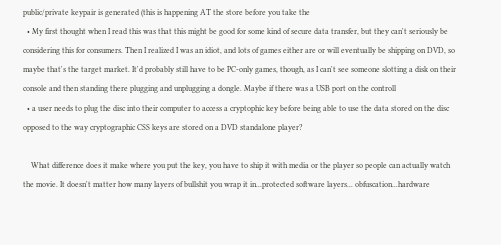public/private keypair is generated (this is happening AT the store before you take the
  • My first thought when I read this was that this might be good for some kind of secure data transfer, but they can't seriously be considering this for consumers. Then I realized I was an idiot, and lots of games either are or will eventually be shipping on DVD, so maybe that's the target market. It'd probably still have to be PC-only games, though, as I can't see someone slotting a disk on their console and then standing there plugging and unplugging a dongle. Maybe if there was a USB port on the controll
  • a user needs to plug the disc into their computer to access a cryptophic key before being able to use the data stored on the disc opposed to the way cryptographic CSS keys are stored on a DVD standalone player?

    What difference does it make where you put the key, you have to ship it with media or the player so people can actually watch the movie. It doesn't matter how many layers of bullshit you wrap it in...protected software layers... obfuscation...hardware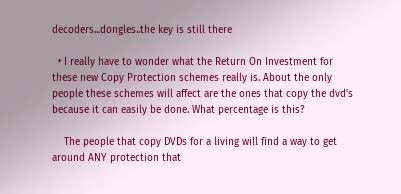decoders...dongles..the key is still there

  • I really have to wonder what the Return On Investment for these new Copy Protection schemes really is. About the only people these schemes will affect are the ones that copy the dvd's because it can easily be done. What percentage is this?

    The people that copy DVDs for a living will find a way to get around ANY protection that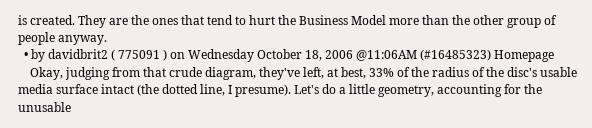is created. They are the ones that tend to hurt the Business Model more than the other group of people anyway.
  • by davidbrit2 ( 775091 ) on Wednesday October 18, 2006 @11:06AM (#16485323) Homepage
    Okay, judging from that crude diagram, they've left, at best, 33% of the radius of the disc's usable media surface intact (the dotted line, I presume). Let's do a little geometry, accounting for the unusable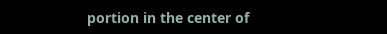portion in the center of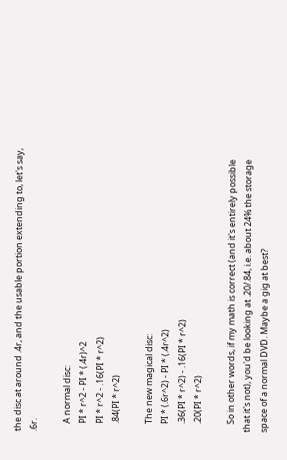the disc at around .4r, and the usable portion extending to, let's say, .6r.

    A normal disc:
    PI * r^2 - PI * (.4r)^2
    PI * r^2 - .16(PI * r^2)
    .84(PI * r^2)

    The new magical disc:
    PI * (.6r^2) - PI * (.4r^2)
    .36(PI * r^2) - .16(PI * r^2)
    .20(PI * r^2)

    So in other words, if my math is correct (and it's entirely possible that it's not), you'd be looking at .20/.84, i.e. about 24% the storage space of a normal DVD. Maybe a gig at best?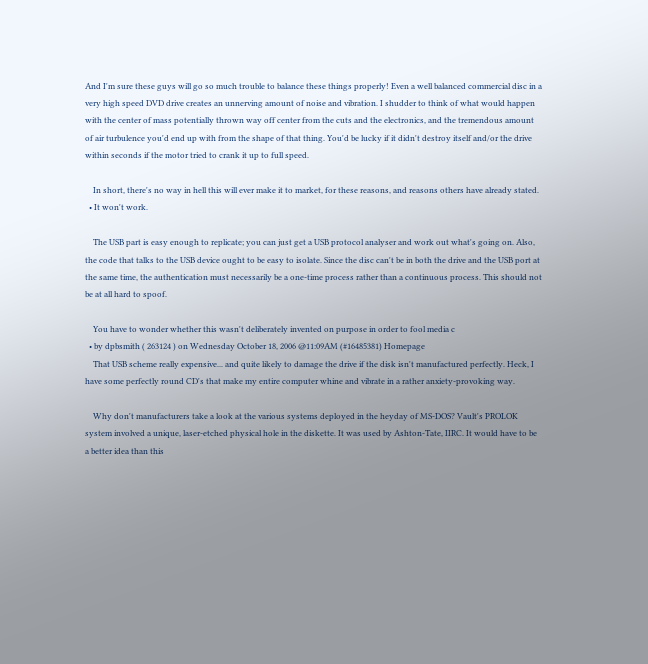And I'm sure these guys will go so much trouble to balance these things properly! Even a well balanced commercial disc in a very high speed DVD drive creates an unnerving amount of noise and vibration. I shudder to think of what would happen with the center of mass potentially thrown way off center from the cuts and the electronics, and the tremendous amount of air turbulence you'd end up with from the shape of that thing. You'd be lucky if it didn't destroy itself and/or the drive within seconds if the motor tried to crank it up to full speed.

    In short, there's no way in hell this will ever make it to market, for these reasons, and reasons others have already stated.
  • It won't work.

    The USB part is easy enough to replicate; you can just get a USB protocol analyser and work out what's going on. Also, the code that talks to the USB device ought to be easy to isolate. Since the disc can't be in both the drive and the USB port at the same time, the authentication must necessarily be a one-time process rather than a continuous process. This should not be at all hard to spoof.

    You have to wonder whether this wasn't deliberately invented on purpose in order to fool media c
  • by dpbsmith ( 263124 ) on Wednesday October 18, 2006 @11:09AM (#16485381) Homepage
    That USB scheme really expensive... and quite likely to damage the drive if the disk isn't manufactured perfectly. Heck, I have some perfectly round CD's that make my entire computer whine and vibrate in a rather anxiety-provoking way.

    Why don't manufacturers take a look at the various systems deployed in the heyday of MS-DOS? Vault's PROLOK system involved a unique, laser-etched physical hole in the diskette. It was used by Ashton-Tate, IIRC. It would have to be a better idea than this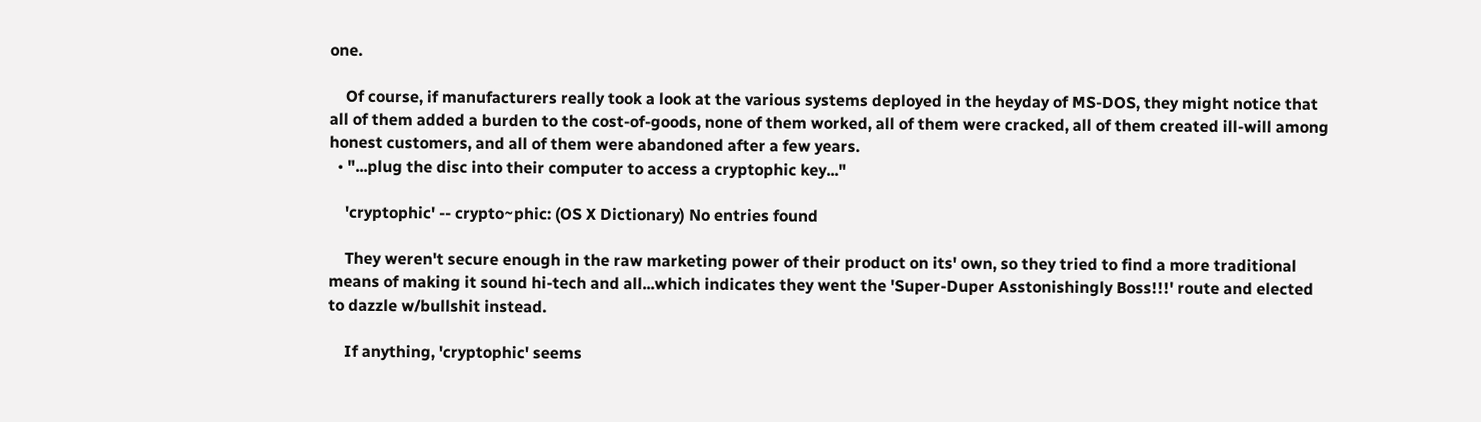one.

    Of course, if manufacturers really took a look at the various systems deployed in the heyday of MS-DOS, they might notice that all of them added a burden to the cost-of-goods, none of them worked, all of them were cracked, all of them created ill-will among honest customers, and all of them were abandoned after a few years.
  • "...plug the disc into their computer to access a cryptophic key..."

    'cryptophic' -- crypto~phic: (OS X Dictionary) No entries found

    They weren't secure enough in the raw marketing power of their product on its' own, so they tried to find a more traditional means of making it sound hi-tech and all...which indicates they went the 'Super-Duper Asstonishingly Boss!!!' route and elected to dazzle w/bullshit instead.

    If anything, 'cryptophic' seems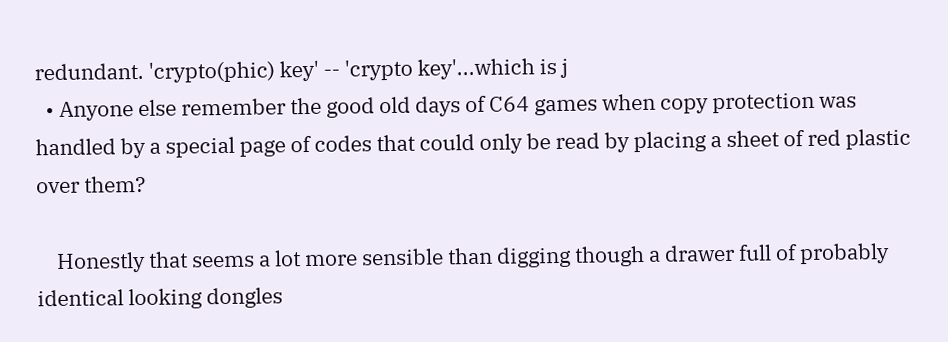redundant. 'crypto(phic) key' -- 'crypto key'...which is j
  • Anyone else remember the good old days of C64 games when copy protection was handled by a special page of codes that could only be read by placing a sheet of red plastic over them?

    Honestly that seems a lot more sensible than digging though a drawer full of probably identical looking dongles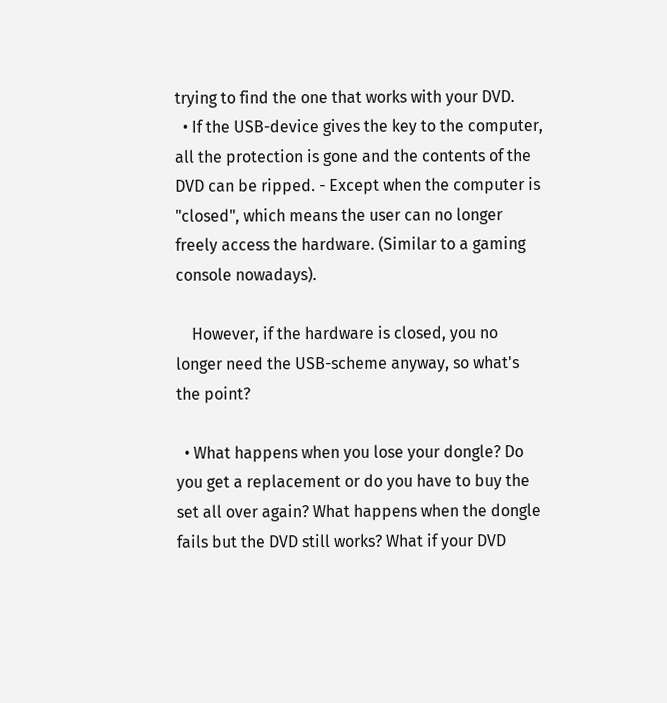trying to find the one that works with your DVD.
  • If the USB-device gives the key to the computer, all the protection is gone and the contents of the DVD can be ripped. - Except when the computer is "closed", which means the user can no longer freely access the hardware. (Similar to a gaming console nowadays).

    However, if the hardware is closed, you no longer need the USB-scheme anyway, so what's the point?

  • What happens when you lose your dongle? Do you get a replacement or do you have to buy the set all over again? What happens when the dongle fails but the DVD still works? What if your DVD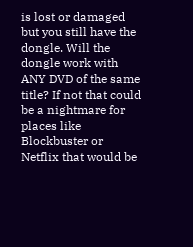is lost or damaged but you still have the dongle. Will the dongle work with ANY DVD of the same title? If not that could be a nightmare for places like Blockbuster or Netflix that would be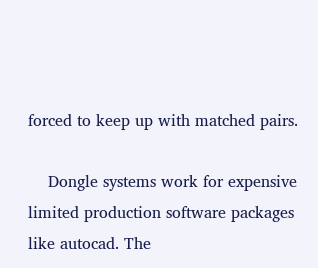forced to keep up with matched pairs.

    Dongle systems work for expensive limited production software packages like autocad. The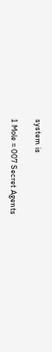system is

1 Mole = 007 Secret Agents